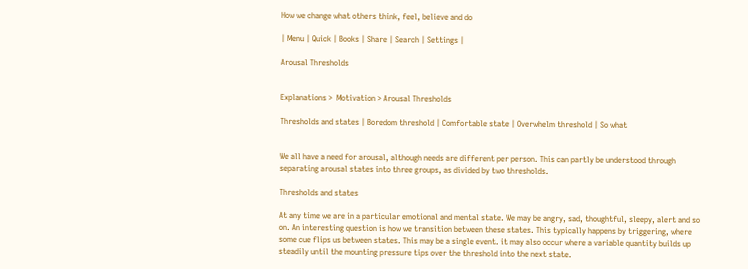How we change what others think, feel, believe and do

| Menu | Quick | Books | Share | Search | Settings |

Arousal Thresholds


Explanations >  Motivation > Arousal Thresholds

Thresholds and states | Boredom threshold | Comfortable state | Overwhelm threshold | So what


We all have a need for arousal, although needs are different per person. This can partly be understood through separating arousal states into three groups, as divided by two thresholds.

Thresholds and states

At any time we are in a particular emotional and mental state. We may be angry, sad, thoughtful, sleepy, alert and so on. An interesting question is how we transition between these states. This typically happens by triggering, where some cue flips us between states. This may be a single event. it may also occur where a variable quantity builds up steadily until the mounting pressure tips over the threshold into the next state.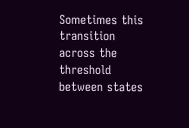Sometimes this transition across the threshold between states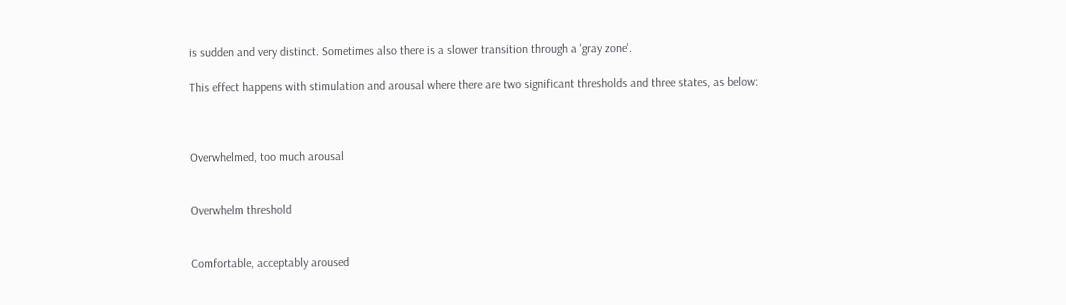is sudden and very distinct. Sometimes also there is a slower transition through a 'gray zone'.

This effect happens with stimulation and arousal where there are two significant thresholds and three states, as below:



Overwhelmed, too much arousal


Overwhelm threshold


Comfortable, acceptably aroused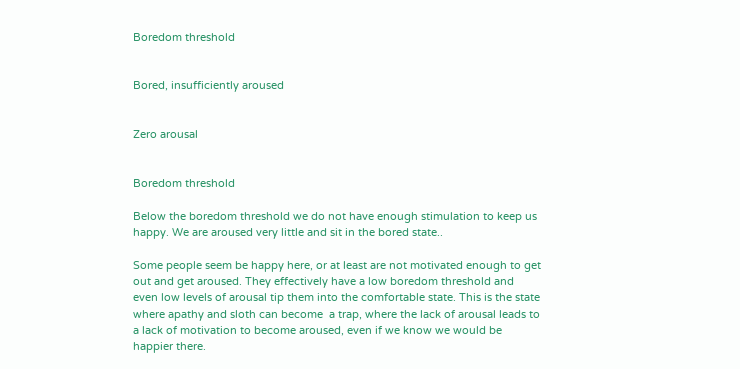Boredom threshold


Bored, insufficiently aroused


Zero arousal


Boredom threshold

Below the boredom threshold we do not have enough stimulation to keep us happy. We are aroused very little and sit in the bored state..

Some people seem be happy here, or at least are not motivated enough to get out and get aroused. They effectively have a low boredom threshold and even low levels of arousal tip them into the comfortable state. This is the state where apathy and sloth can become  a trap, where the lack of arousal leads to a lack of motivation to become aroused, even if we know we would be happier there.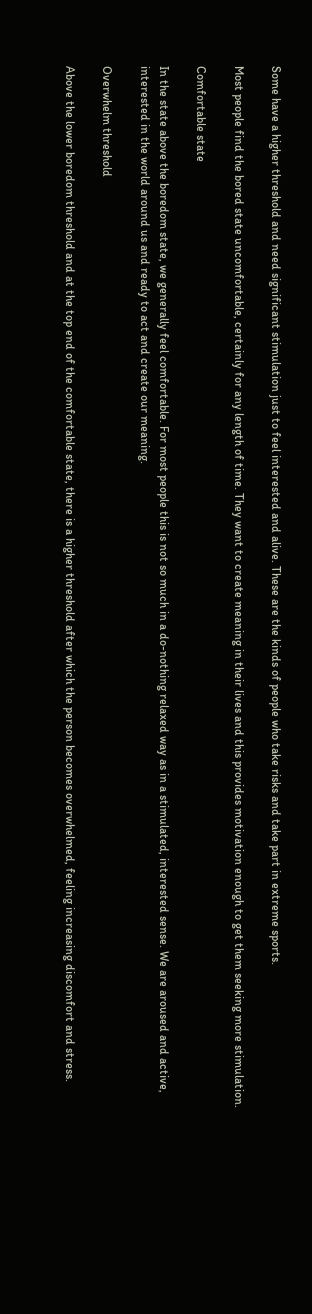Some have a higher threshold and need significant stimulation just to feel interested and alive. These are the kinds of people who take risks and take part in extreme sports.

Most people find the bored state uncomfortable, certainly for any length of time. They want to create meaning in their lives and this provides motivation enough to get them seeking more stimulation.

Comfortable state

In the state above the boredom state, we generally feel comfortable. For most people this is not so much in a do-nothing relaxed way as in a stimulated, interested sense. We are aroused and active, interested in the world around us and ready to act and create our meaning.

Overwhelm threshold

Above the lower boredom threshold and at the top end of the comfortable state, there is a higher threshold after which the person becomes overwhelmed, feeling increasing discomfort and stress.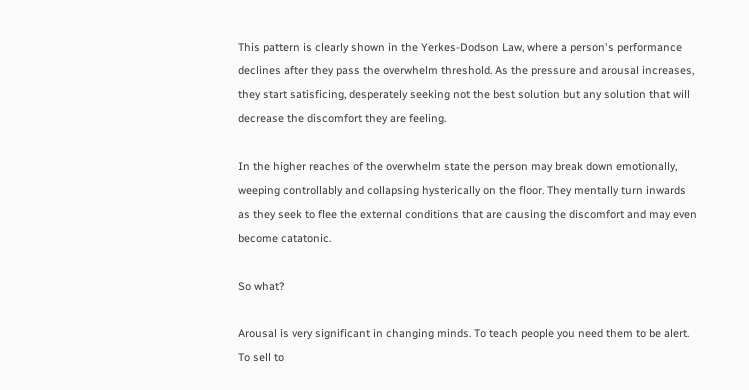This pattern is clearly shown in the Yerkes-Dodson Law, where a person's performance declines after they pass the overwhelm threshold. As the pressure and arousal increases, they start satisficing, desperately seeking not the best solution but any solution that will decrease the discomfort they are feeling.

In the higher reaches of the overwhelm state the person may break down emotionally, weeping controllably and collapsing hysterically on the floor. They mentally turn inwards as they seek to flee the external conditions that are causing the discomfort and may even become catatonic.

So what?

Arousal is very significant in changing minds. To teach people you need them to be alert. To sell to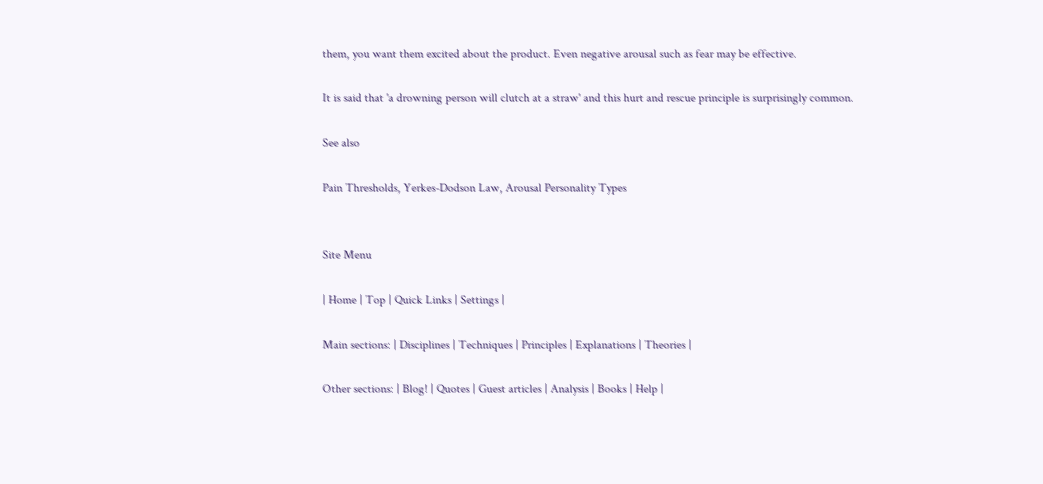them, you want them excited about the product. Even negative arousal such as fear may be effective.

It is said that 'a drowning person will clutch at a straw' and this hurt and rescue principle is surprisingly common.

See also

Pain Thresholds, Yerkes-Dodson Law, Arousal Personality Types


Site Menu

| Home | Top | Quick Links | Settings |

Main sections: | Disciplines | Techniques | Principles | Explanations | Theories |

Other sections: | Blog! | Quotes | Guest articles | Analysis | Books | Help |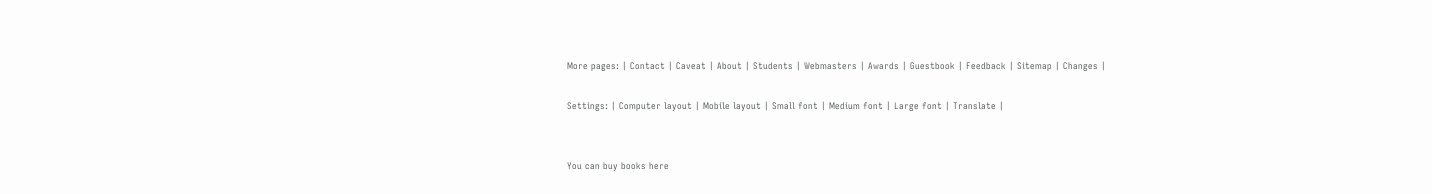More pages: | Contact | Caveat | About | Students | Webmasters | Awards | Guestbook | Feedback | Sitemap | Changes |

Settings: | Computer layout | Mobile layout | Small font | Medium font | Large font | Translate |


You can buy books here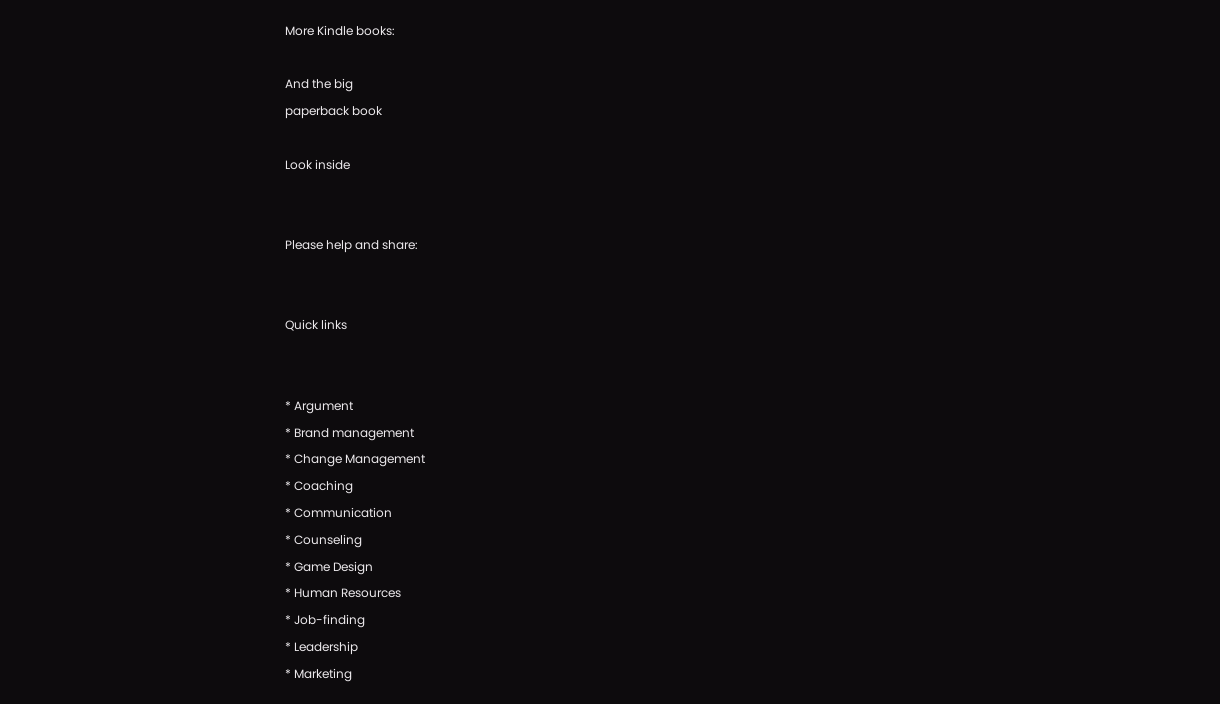More Kindle books:

And the big
paperback book

Look inside


Please help and share:


Quick links


* Argument
* Brand management
* Change Management
* Coaching
* Communication
* Counseling
* Game Design
* Human Resources
* Job-finding
* Leadership
* Marketing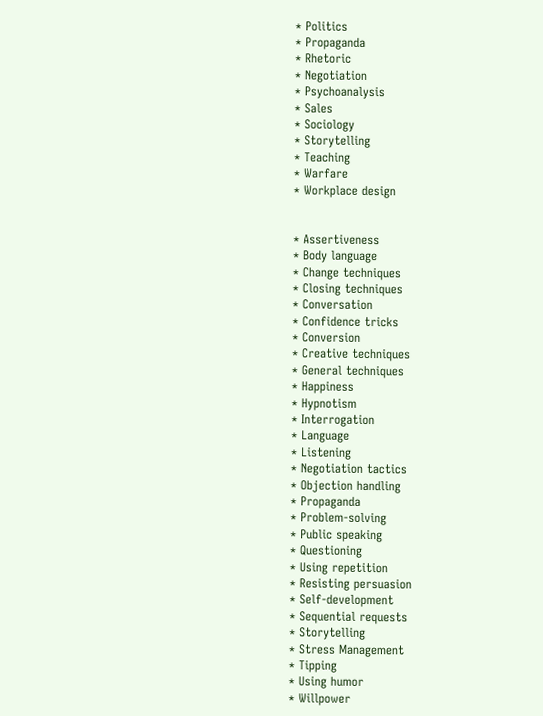* Politics
* Propaganda
* Rhetoric
* Negotiation
* Psychoanalysis
* Sales
* Sociology
* Storytelling
* Teaching
* Warfare
* Workplace design


* Assertiveness
* Body language
* Change techniques
* Closing techniques
* Conversation
* Confidence tricks
* Conversion
* Creative techniques
* General techniques
* Happiness
* Hypnotism
* Interrogation
* Language
* Listening
* Negotiation tactics
* Objection handling
* Propaganda
* Problem-solving
* Public speaking
* Questioning
* Using repetition
* Resisting persuasion
* Self-development
* Sequential requests
* Storytelling
* Stress Management
* Tipping
* Using humor
* Willpower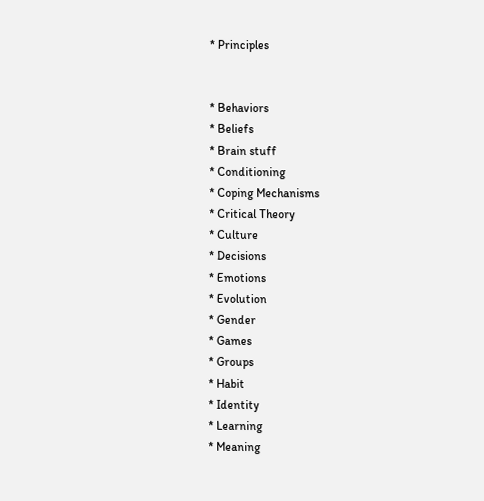* Principles


* Behaviors
* Beliefs
* Brain stuff
* Conditioning
* Coping Mechanisms
* Critical Theory
* Culture
* Decisions
* Emotions
* Evolution
* Gender
* Games
* Groups
* Habit
* Identity
* Learning
* Meaning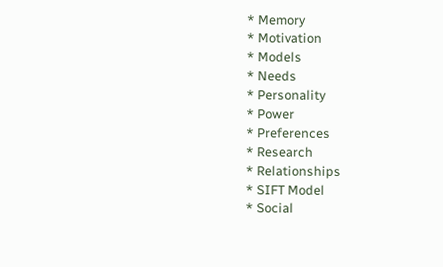* Memory
* Motivation
* Models
* Needs
* Personality
* Power
* Preferences
* Research
* Relationships
* SIFT Model
* Social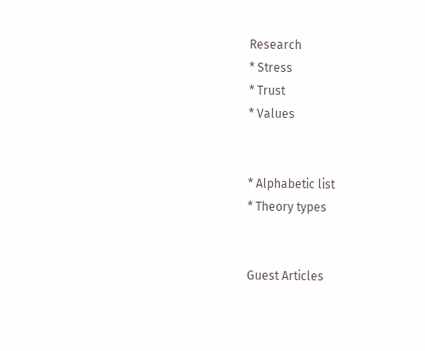Research
* Stress
* Trust
* Values


* Alphabetic list
* Theory types


Guest Articles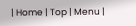| Home | Top | Menu |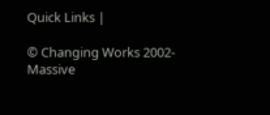Quick Links |

© Changing Works 2002-
Massive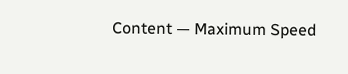Content — Maximum Speed